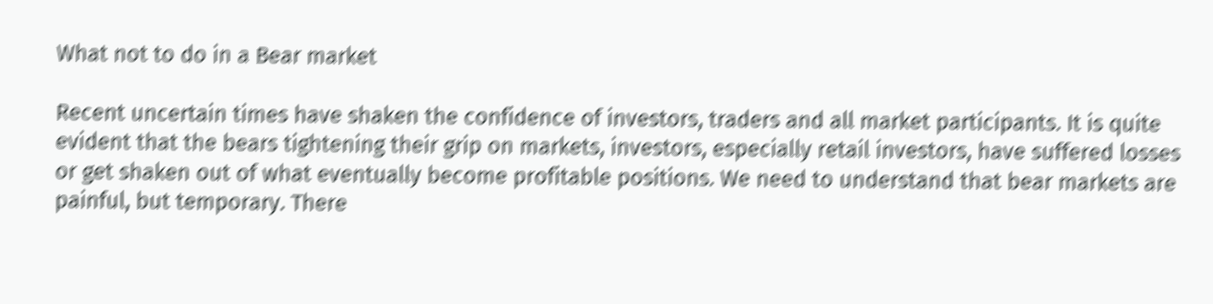What not to do in a Bear market

Recent uncertain times have shaken the confidence of investors, traders and all market participants. It is quite evident that the bears tightening their grip on markets, investors, especially retail investors, have suffered losses or get shaken out of what eventually become profitable positions. We need to understand that bear markets are painful, but temporary. There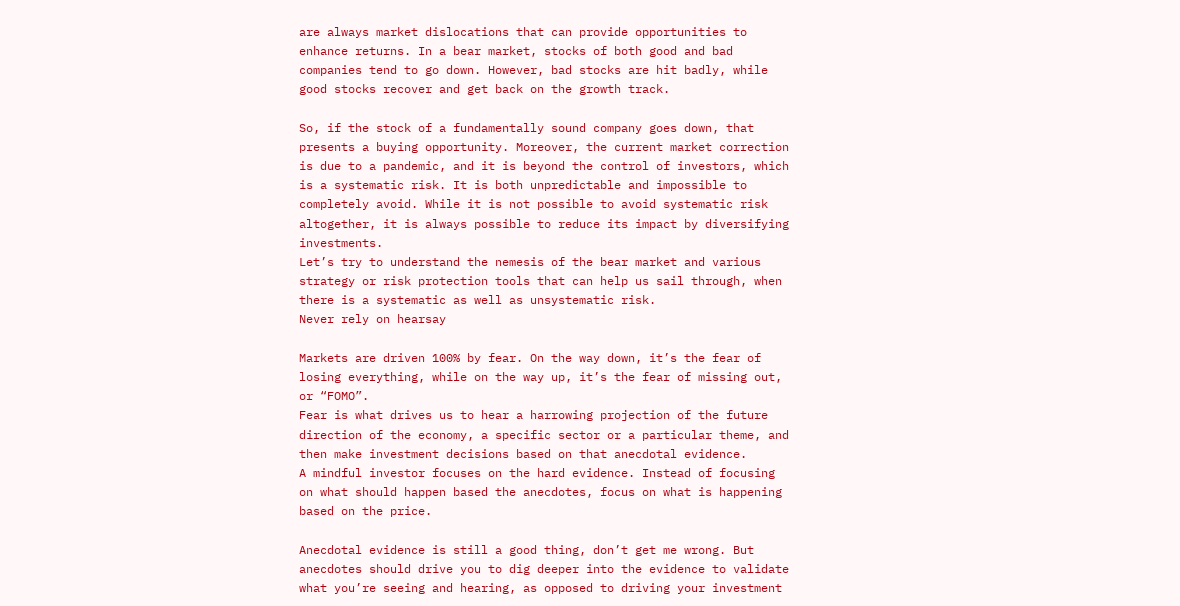are always market dislocations that can provide opportunities to enhance returns. In a bear market, stocks of both good and bad companies tend to go down. However, bad stocks are hit badly, while good stocks recover and get back on the growth track.

So, if the stock of a fundamentally sound company goes down, that presents a buying opportunity. Moreover, the current market correction is due to a pandemic, and it is beyond the control of investors, which is a systematic risk. It is both unpredictable and impossible to completely avoid. While it is not possible to avoid systematic risk altogether, it is always possible to reduce its impact by diversifying investments.
Let’s try to understand the nemesis of the bear market and various strategy or risk protection tools that can help us sail through, when there is a systematic as well as unsystematic risk.
Never rely on hearsay

Markets are driven 100% by fear. On the way down, it’s the fear of losing everything, while on the way up, it’s the fear of missing out, or “FOMO”.
Fear is what drives us to hear a harrowing projection of the future direction of the economy, a specific sector or a particular theme, and then make investment decisions based on that anecdotal evidence.
A mindful investor focuses on the hard evidence. Instead of focusing on what should happen based the anecdotes, focus on what is happening based on the price.

Anecdotal evidence is still a good thing, don’t get me wrong. But anecdotes should drive you to dig deeper into the evidence to validate what you’re seeing and hearing, as opposed to driving your investment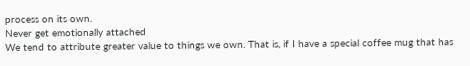process on its own.
Never get emotionally attached
We tend to attribute greater value to things we own. That is, if I have a special coffee mug that has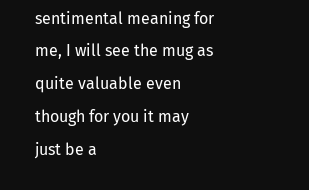sentimental meaning for me, I will see the mug as quite valuable even though for you it may just be a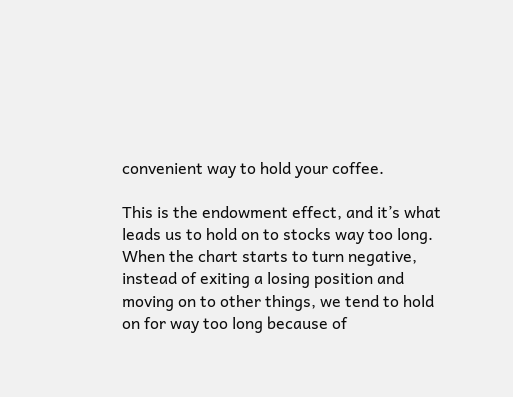convenient way to hold your coffee.

This is the endowment effect, and it’s what leads us to hold on to stocks way too long. When the chart starts to turn negative, instead of exiting a losing position and moving on to other things, we tend to hold on for way too long because of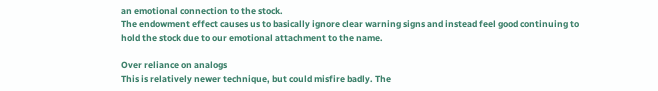an emotional connection to the stock.
The endowment effect causes us to basically ignore clear warning signs and instead feel good continuing to hold the stock due to our emotional attachment to the name.

Over reliance on analogs
This is relatively newer technique, but could misfire badly. The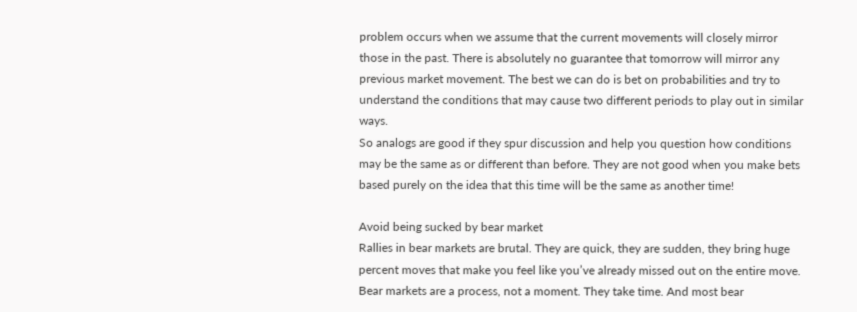problem occurs when we assume that the current movements will closely mirror those in the past. There is absolutely no guarantee that tomorrow will mirror any previous market movement. The best we can do is bet on probabilities and try to understand the conditions that may cause two different periods to play out in similar ways.
So analogs are good if they spur discussion and help you question how conditions may be the same as or different than before. They are not good when you make bets based purely on the idea that this time will be the same as another time!

Avoid being sucked by bear market
Rallies in bear markets are brutal. They are quick, they are sudden, they bring huge percent moves that make you feel like you’ve already missed out on the entire move.
Bear markets are a process, not a moment. They take time. And most bear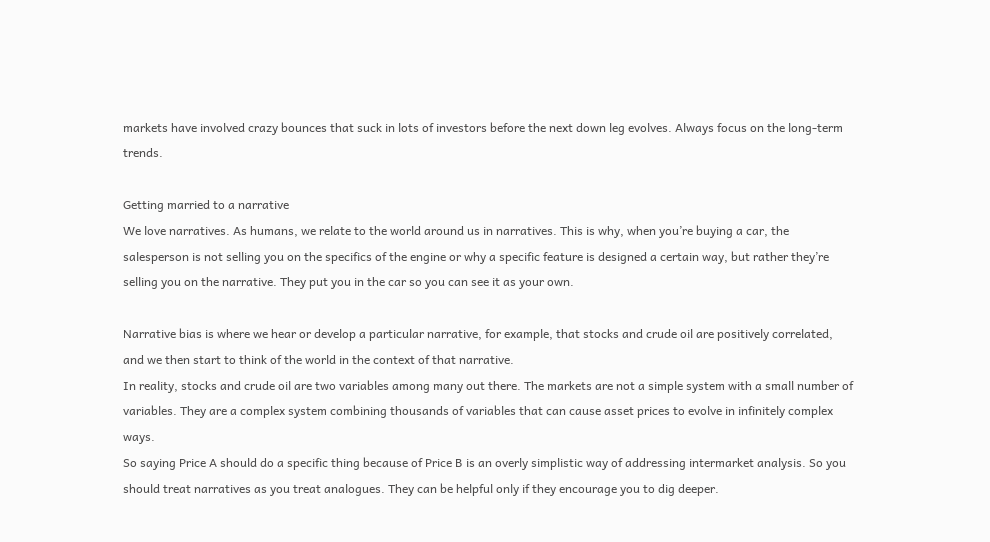markets have involved crazy bounces that suck in lots of investors before the next down leg evolves. Always focus on the long-term trends.

Getting married to a narrative
We love narratives. As humans, we relate to the world around us in narratives. This is why, when you’re buying a car, the salesperson is not selling you on the specifics of the engine or why a specific feature is designed a certain way, but rather they’re selling you on the narrative. They put you in the car so you can see it as your own.

Narrative bias is where we hear or develop a particular narrative, for example, that stocks and crude oil are positively correlated, and we then start to think of the world in the context of that narrative.
In reality, stocks and crude oil are two variables among many out there. The markets are not a simple system with a small number of variables. They are a complex system combining thousands of variables that can cause asset prices to evolve in infinitely complex ways.
So saying Price A should do a specific thing because of Price B is an overly simplistic way of addressing intermarket analysis. So you should treat narratives as you treat analogues. They can be helpful only if they encourage you to dig deeper.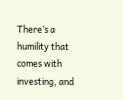There’s a humility that comes with investing, and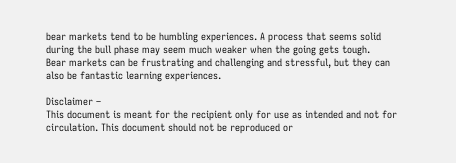bear markets tend to be humbling experiences. A process that seems solid during the bull phase may seem much weaker when the going gets tough.
Bear markets can be frustrating and challenging and stressful, but they can also be fantastic learning experiences.

Disclaimer –
This document is meant for the recipient only for use as intended and not for circulation. This document should not be reproduced or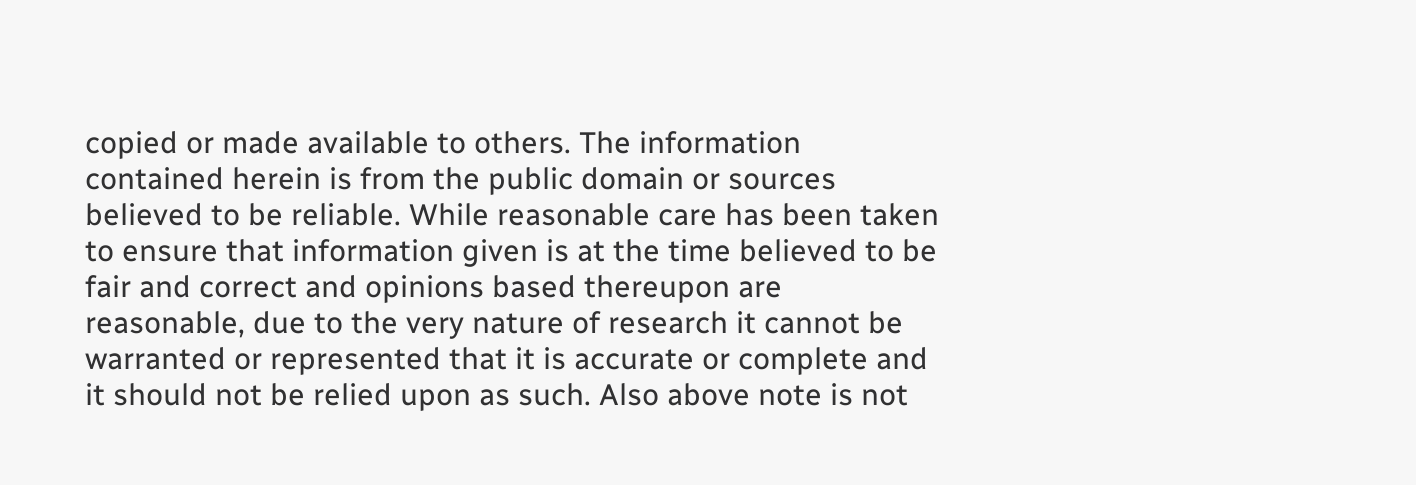copied or made available to others. The information contained herein is from the public domain or sources believed to be reliable. While reasonable care has been taken to ensure that information given is at the time believed to be fair and correct and opinions based thereupon are reasonable, due to the very nature of research it cannot be warranted or represented that it is accurate or complete and it should not be relied upon as such. Also above note is not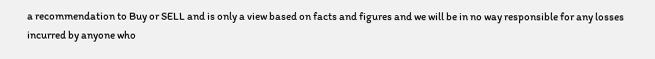a recommendation to Buy or SELL and is only a view based on facts and figures and we will be in no way responsible for any losses incurred by anyone who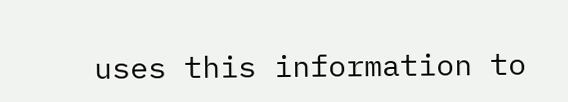uses this information to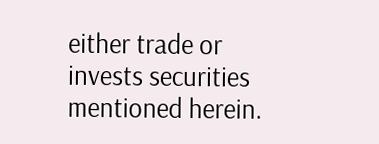either trade or invests securities mentioned herein.